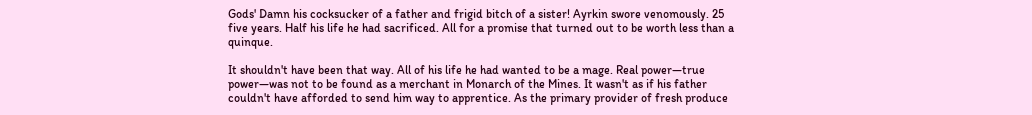Gods' Damn his cocksucker of a father and frigid bitch of a sister! Ayrkin swore venomously. 25 five years. Half his life he had sacrificed. All for a promise that turned out to be worth less than a quinque.

It shouldn't have been that way. All of his life he had wanted to be a mage. Real power—true power—was not to be found as a merchant in Monarch of the Mines. It wasn't as if his father couldn't have afforded to send him way to apprentice. As the primary provider of fresh produce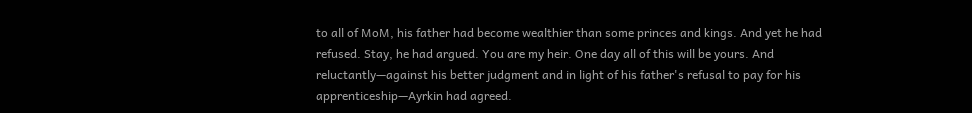to all of MoM, his father had become wealthier than some princes and kings. And yet he had refused. Stay, he had argued. You are my heir. One day all of this will be yours. And reluctantly—against his better judgment and in light of his father's refusal to pay for his apprenticeship—Ayrkin had agreed.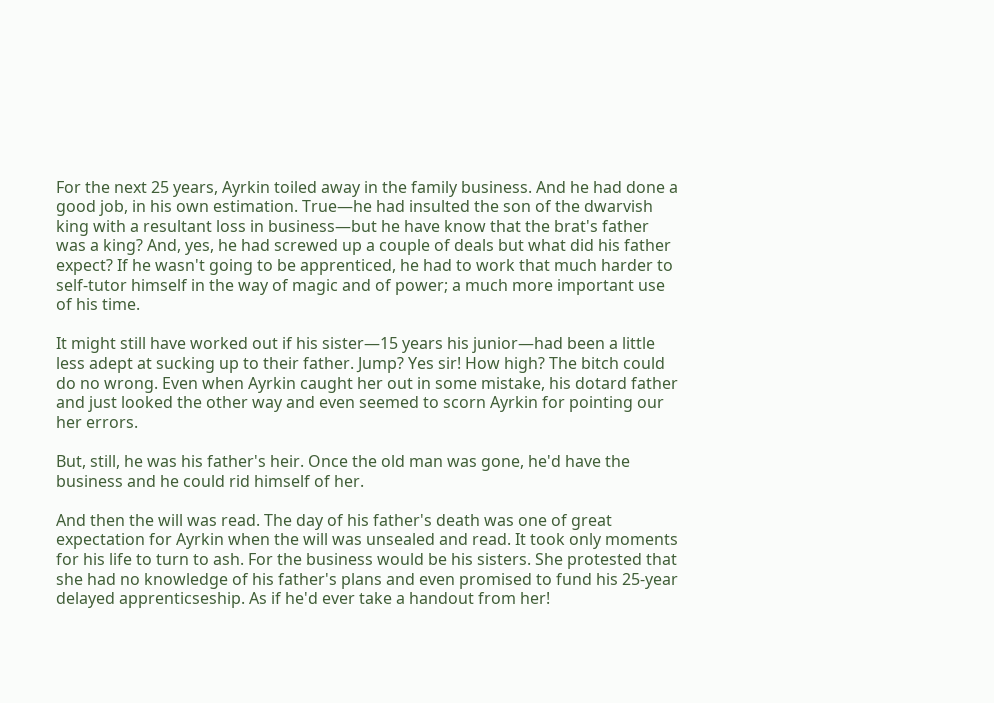For the next 25 years, Ayrkin toiled away in the family business. And he had done a good job, in his own estimation. True—he had insulted the son of the dwarvish king with a resultant loss in business—but he have know that the brat's father was a king? And, yes, he had screwed up a couple of deals but what did his father expect? If he wasn't going to be apprenticed, he had to work that much harder to self-tutor himself in the way of magic and of power; a much more important use of his time.

It might still have worked out if his sister—15 years his junior—had been a little less adept at sucking up to their father. Jump? Yes sir! How high? The bitch could do no wrong. Even when Ayrkin caught her out in some mistake, his dotard father and just looked the other way and even seemed to scorn Ayrkin for pointing our her errors.

But, still, he was his father's heir. Once the old man was gone, he'd have the business and he could rid himself of her.

And then the will was read. The day of his father's death was one of great expectation for Ayrkin when the will was unsealed and read. It took only moments for his life to turn to ash. For the business would be his sisters. She protested that she had no knowledge of his father's plans and even promised to fund his 25-year delayed apprenticseship. As if he'd ever take a handout from her!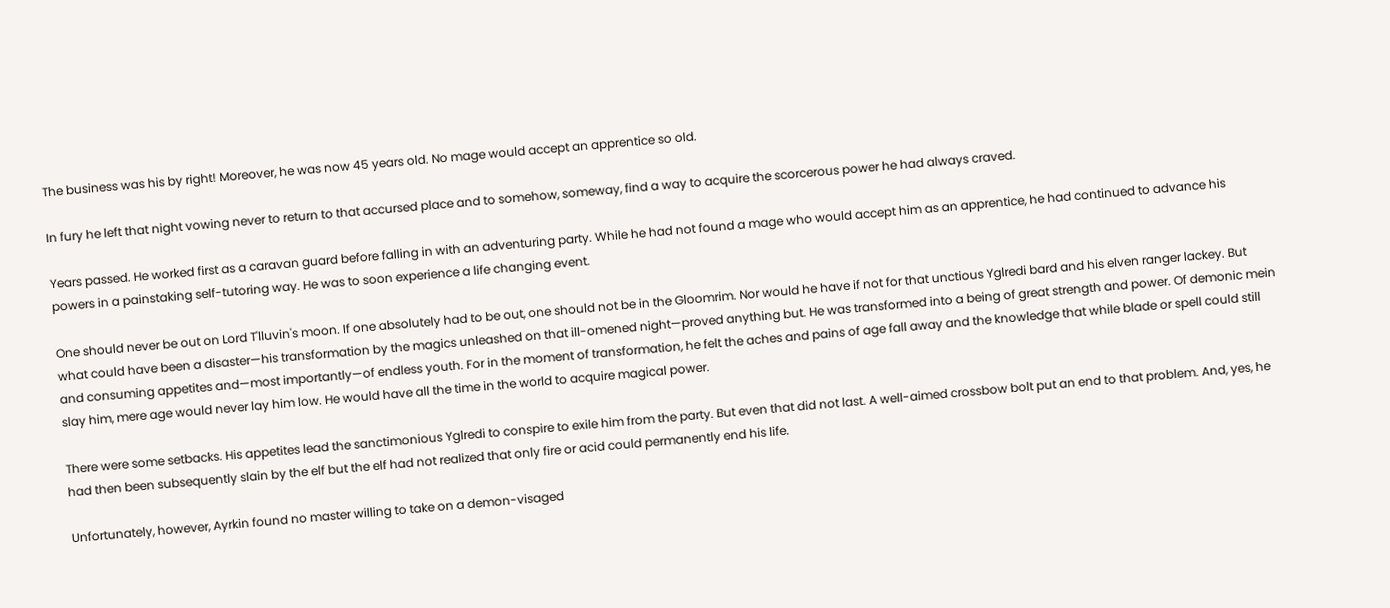The business was his by right! Moreover, he was now 45 years old. No mage would accept an apprentice so old.

In fury he left that night vowing never to return to that accursed place and to somehow, someway, find a way to acquire the scorcerous power he had always craved.

Years passed. He worked first as a caravan guard before falling in with an adventuring party. While he had not found a mage who would accept him as an apprentice, he had continued to advance his powers in a painstaking self-tutoring way. He was to soon experience a life changing event.

One should never be out on Lord T'lluvin's moon. If one absolutely had to be out, one should not be in the Gloomrim. Nor would he have if not for that unctious Yglredi bard and his elven ranger lackey. But what could have been a disaster—his transformation by the magics unleashed on that ill-omened night—proved anything but. He was transformed into a being of great strength and power. Of demonic mein and consuming appetites and—most importantly—of endless youth. For in the moment of transformation, he felt the aches and pains of age fall away and the knowledge that while blade or spell could still slay him, mere age would never lay him low. He would have all the time in the world to acquire magical power.

There were some setbacks. His appetites lead the sanctimonious Yglredi to conspire to exile him from the party. But even that did not last. A well-aimed crossbow bolt put an end to that problem. And, yes, he had then been subsequently slain by the elf but the elf had not realized that only fire or acid could permanently end his life.

Unfortunately, however, Ayrkin found no master willing to take on a demon-visaged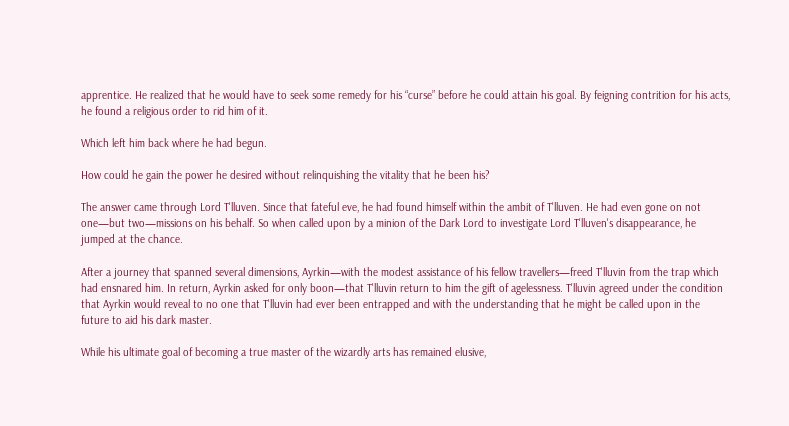apprentice. He realized that he would have to seek some remedy for his “curse” before he could attain his goal. By feigning contrition for his acts, he found a religious order to rid him of it.

Which left him back where he had begun.

How could he gain the power he desired without relinquishing the vitality that he been his?

The answer came through Lord T'lluven. Since that fateful eve, he had found himself within the ambit of T'lluven. He had even gone on not one—but two—missions on his behalf. So when called upon by a minion of the Dark Lord to investigate Lord T'lluven's disappearance, he jumped at the chance.

After a journey that spanned several dimensions, Ayrkin—with the modest assistance of his fellow travellers—freed T'lluvin from the trap which had ensnared him. In return, Ayrkin asked for only boon—that T'lluvin return to him the gift of agelessness. T'lluvin agreed under the condition that Ayrkin would reveal to no one that T'lluvin had ever been entrapped and with the understanding that he might be called upon in the future to aid his dark master.

While his ultimate goal of becoming a true master of the wizardly arts has remained elusive,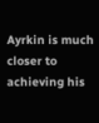Ayrkin is much closer to achieving his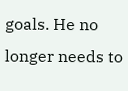goals. He no longer needs to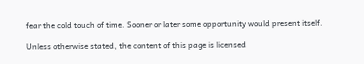fear the cold touch of time. Sooner or later some opportunity would present itself.

Unless otherwise stated, the content of this page is licensed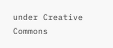under Creative Commons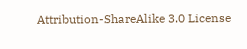Attribution-ShareAlike 3.0 License